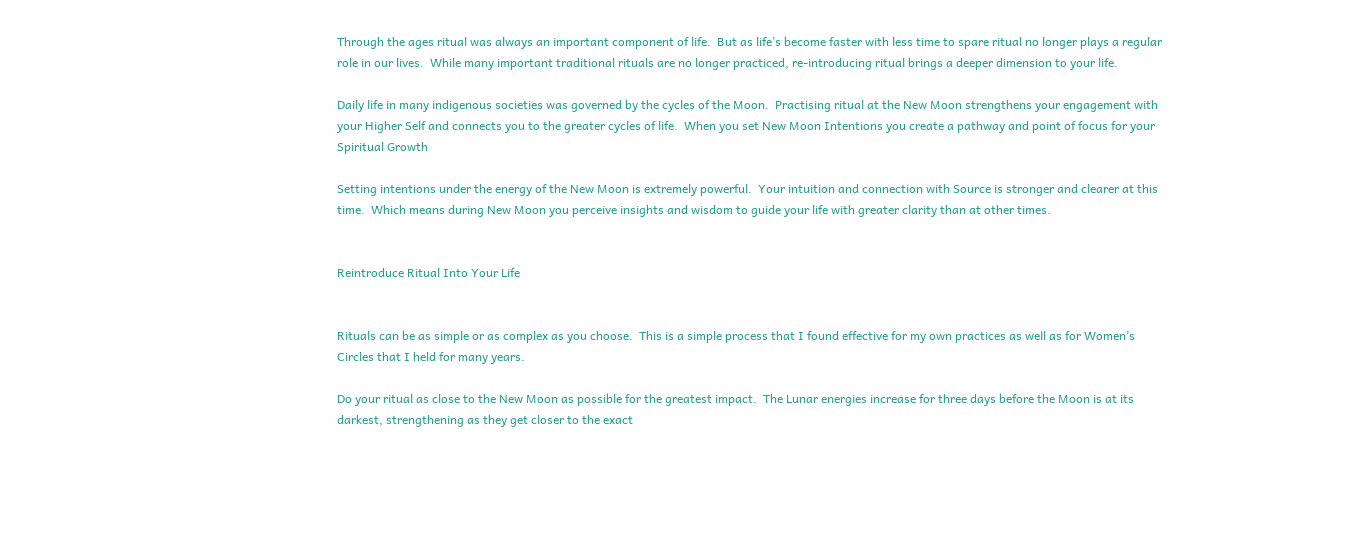Through the ages ritual was always an important component of life.  But as life’s become faster with less time to spare ritual no longer plays a regular role in our lives.  While many important traditional rituals are no longer practiced, re-introducing ritual brings a deeper dimension to your life.

Daily life in many indigenous societies was governed by the cycles of the Moon.  Practising ritual at the New Moon strengthens your engagement with your Higher Self and connects you to the greater cycles of life.  When you set New Moon Intentions you create a pathway and point of focus for your Spiritual Growth

Setting intentions under the energy of the New Moon is extremely powerful.  Your intuition and connection with Source is stronger and clearer at this time.  Which means during New Moon you perceive insights and wisdom to guide your life with greater clarity than at other times.


Reintroduce Ritual Into Your Life


Rituals can be as simple or as complex as you choose.  This is a simple process that I found effective for my own practices as well as for Women’s Circles that I held for many years.

Do your ritual as close to the New Moon as possible for the greatest impact.  The Lunar energies increase for three days before the Moon is at its darkest, strengthening as they get closer to the exact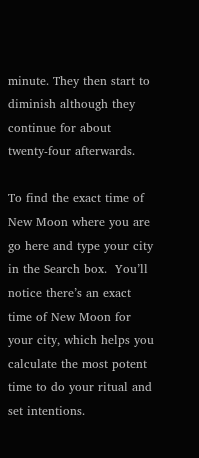minute. They then start to diminish although they continue for about twenty-four afterwards.

To find the exact time of New Moon where you are go here and type your city in the Search box.  You’ll notice there’s an exact time of New Moon for your city, which helps you calculate the most potent time to do your ritual and set intentions.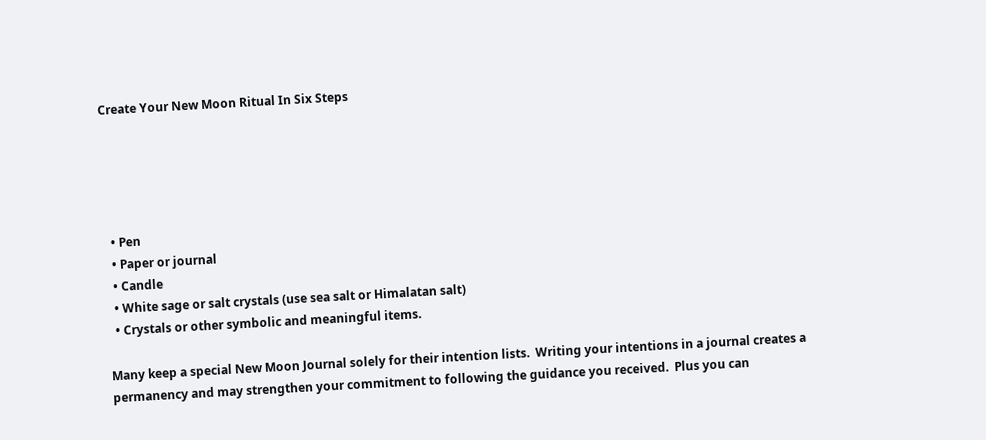Create Your New Moon Ritual In Six Steps





  • Pen
  • Paper or journal
  • Candle
  • White sage or salt crystals (use sea salt or Himalatan salt)
  • Crystals or other symbolic and meaningful items.

Many keep a special New Moon Journal solely for their intention lists.  Writing your intentions in a journal creates a permanency and may strengthen your commitment to following the guidance you received.  Plus you can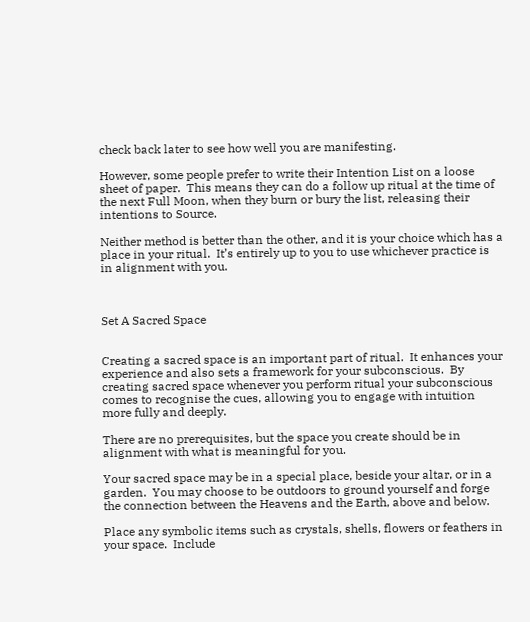check back later to see how well you are manifesting.

However, some people prefer to write their Intention List on a loose sheet of paper.  This means they can do a follow up ritual at the time of the next Full Moon, when they burn or bury the list, releasing their intentions to Source.

Neither method is better than the other, and it is your choice which has a place in your ritual.  It’s entirely up to you to use whichever practice is in alignment with you.



Set A Sacred Space


Creating a sacred space is an important part of ritual.  It enhances your experience and also sets a framework for your subconscious.  By creating sacred space whenever you perform ritual your subconscious comes to recognise the cues, allowing you to engage with intuition more fully and deeply.

There are no prerequisites, but the space you create should be in alignment with what is meaningful for you.

Your sacred space may be in a special place, beside your altar, or in a garden.  You may choose to be outdoors to ground yourself and forge the connection between the Heavens and the Earth, above and below.

Place any symbolic items such as crystals, shells, flowers or feathers in your space.  Include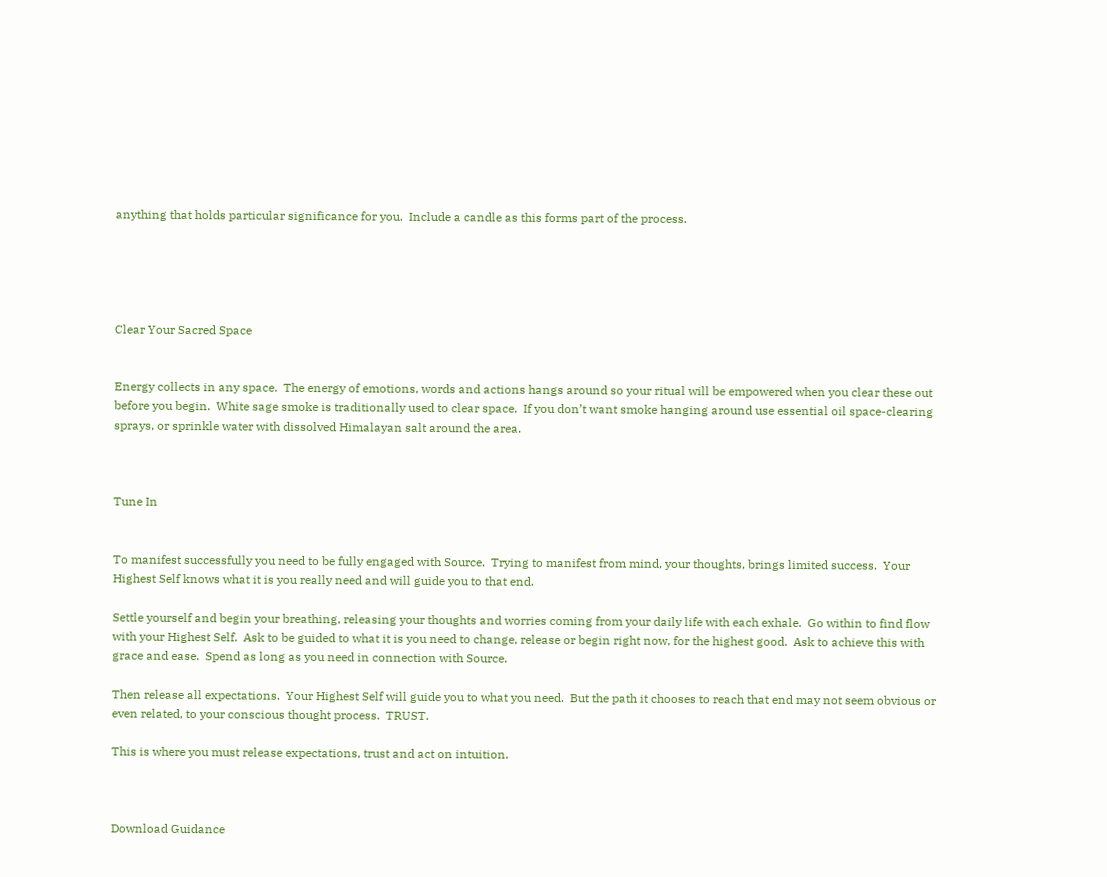anything that holds particular significance for you.  Include a candle as this forms part of the process.





Clear Your Sacred Space


Energy collects in any space.  The energy of emotions, words and actions hangs around so your ritual will be empowered when you clear these out before you begin.  White sage smoke is traditionally used to clear space.  If you don’t want smoke hanging around use essential oil space-clearing sprays, or sprinkle water with dissolved Himalayan salt around the area.



Tune In


To manifest successfully you need to be fully engaged with Source.  Trying to manifest from mind, your thoughts, brings limited success.  Your Highest Self knows what it is you really need and will guide you to that end.

Settle yourself and begin your breathing, releasing your thoughts and worries coming from your daily life with each exhale.  Go within to find flow with your Highest Self.  Ask to be guided to what it is you need to change, release or begin right now, for the highest good.  Ask to achieve this with grace and ease.  Spend as long as you need in connection with Source.

Then release all expectations.  Your Highest Self will guide you to what you need.  But the path it chooses to reach that end may not seem obvious or even related, to your conscious thought process.  TRUST.

This is where you must release expectations, trust and act on intuition.



Download Guidance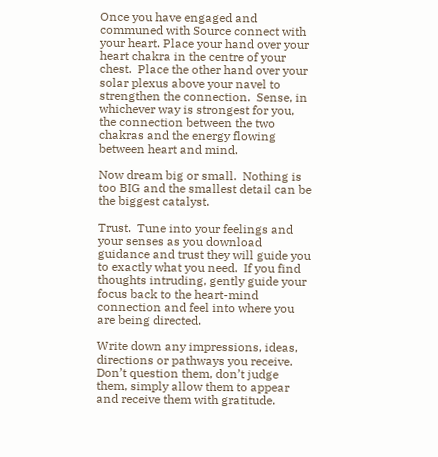Once you have engaged and communed with Source connect with your heart. Place your hand over your heart chakra in the centre of your chest.  Place the other hand over your solar plexus above your navel to strengthen the connection.  Sense, in whichever way is strongest for you, the connection between the two chakras and the energy flowing between heart and mind.

Now dream big or small.  Nothing is too BIG and the smallest detail can be the biggest catalyst.

Trust.  Tune into your feelings and your senses as you download guidance and trust they will guide you to exactly what you need.  If you find thoughts intruding, gently guide your focus back to the heart-mind connection and feel into where you are being directed.

Write down any impressions, ideas, directions or pathways you receive.  Don’t question them, don’t judge them, simply allow them to appear and receive them with gratitude.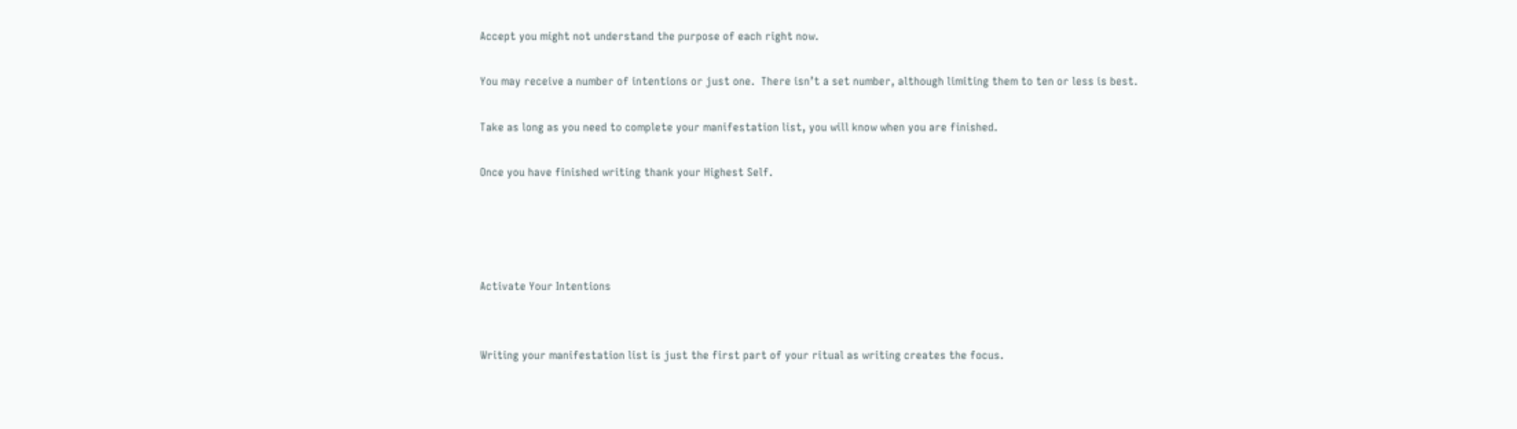Accept you might not understand the purpose of each right now.

You may receive a number of intentions or just one.  There isn’t a set number, although limiting them to ten or less is best.

Take as long as you need to complete your manifestation list, you will know when you are finished.

Once you have finished writing thank your Highest Self.




Activate Your Intentions


Writing your manifestation list is just the first part of your ritual as writing creates the focus.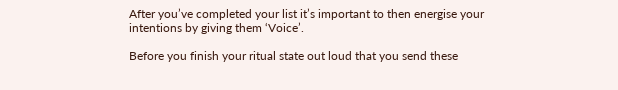After you’ve completed your list it’s important to then energise your intentions by giving them ‘Voice’.

Before you finish your ritual state out loud that you send these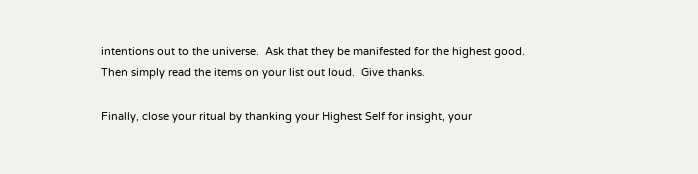intentions out to the universe.  Ask that they be manifested for the highest good.  Then simply read the items on your list out loud.  Give thanks.

Finally, close your ritual by thanking your Highest Self for insight, your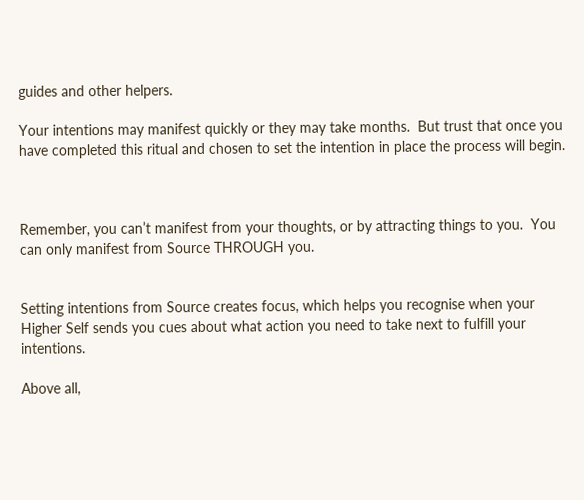guides and other helpers.

Your intentions may manifest quickly or they may take months.  But trust that once you have completed this ritual and chosen to set the intention in place the process will begin.



Remember, you can’t manifest from your thoughts, or by attracting things to you.  You can only manifest from Source THROUGH you.


Setting intentions from Source creates focus, which helps you recognise when your Higher Self sends you cues about what action you need to take next to fulfill your intentions.

Above all,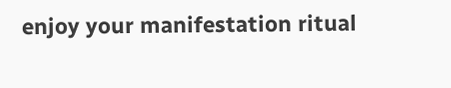enjoy your manifestation ritual